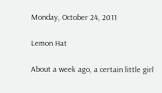Monday, October 24, 2011

Lemon Hat

About a week ago, a certain little girl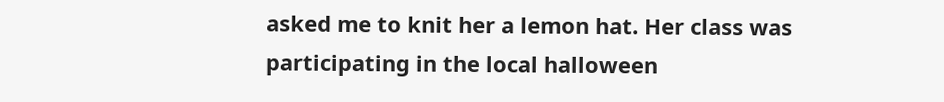asked me to knit her a lemon hat. Her class was participating in the local halloween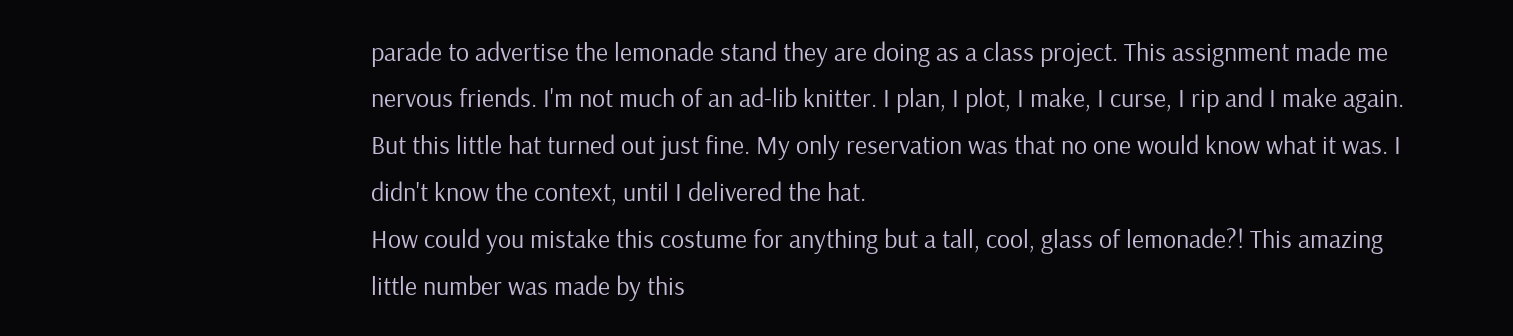parade to advertise the lemonade stand they are doing as a class project. This assignment made me nervous friends. I'm not much of an ad-lib knitter. I plan, I plot, I make, I curse, I rip and I make again. But this little hat turned out just fine. My only reservation was that no one would know what it was. I didn't know the context, until I delivered the hat.
How could you mistake this costume for anything but a tall, cool, glass of lemonade?! This amazing little number was made by this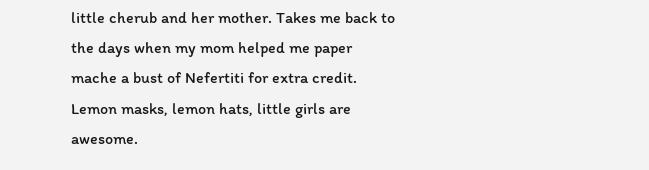little cherub and her mother. Takes me back to the days when my mom helped me paper mache a bust of Nefertiti for extra credit.
Lemon masks, lemon hats, little girls are awesome.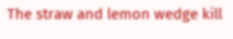The straw and lemon wedge kill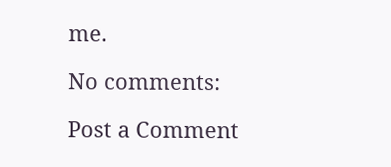me.

No comments:

Post a Comment